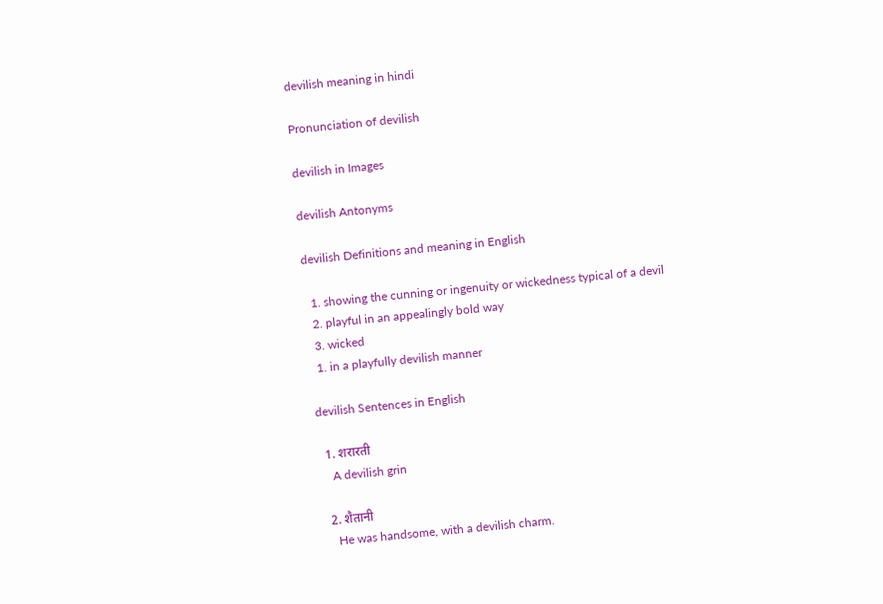devilish meaning in hindi

Pronunciation of devilish

devilish in Images

devilish Antonyms

devilish Definitions and meaning in English

  1. showing the cunning or ingenuity or wickedness typical of a devil
  2. playful in an appealingly bold way
  3. wicked
  1. in a playfully devilish manner

devilish Sentences in English

  1. शरारती
    A devilish grin

  2. शैतानी
    He was handsome, with a devilish charm.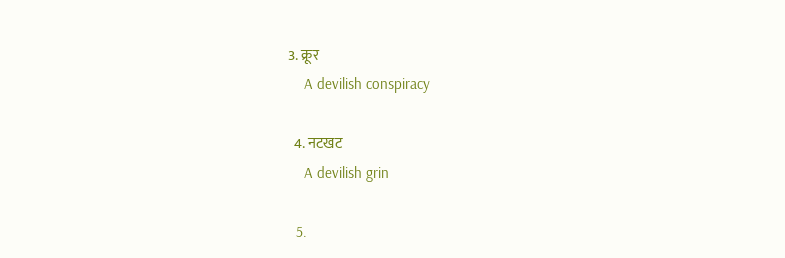3. क्रूर
    A devilish conspiracy

  4. नटखट
    A devilish grin

  5.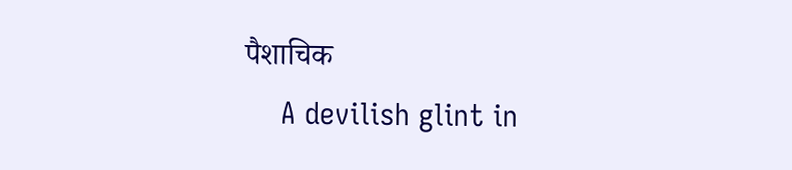पैशाचिक
    A devilish glint in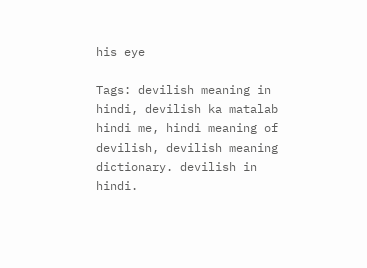his eye

Tags: devilish meaning in hindi, devilish ka matalab hindi me, hindi meaning of devilish, devilish meaning dictionary. devilish in hindi.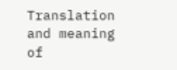Translation and meaning of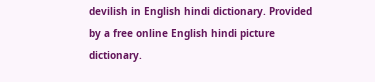devilish in English hindi dictionary. Provided by a free online English hindi picture dictionary.